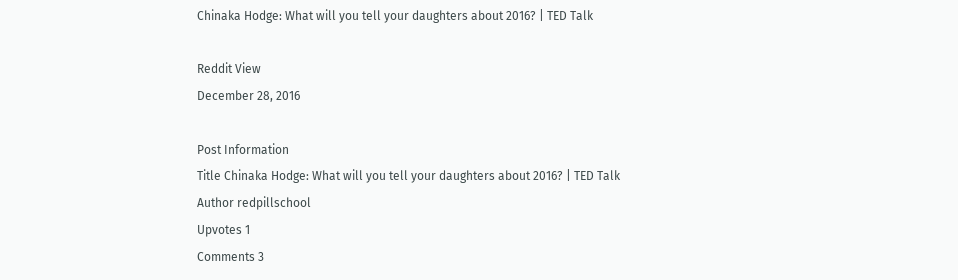Chinaka Hodge: What will you tell your daughters about 2016? | TED Talk

Reddit View
December 28, 2016

Post Information
Title Chinaka Hodge: What will you tell your daughters about 2016? | TED Talk
Author redpillschool
Upvotes 1
Comments 3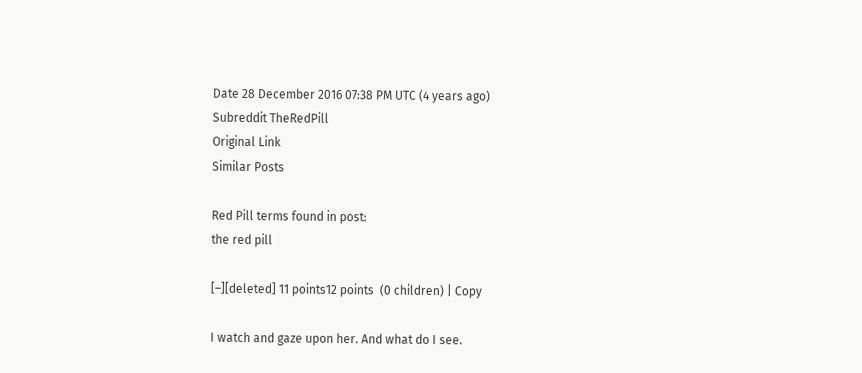Date 28 December 2016 07:38 PM UTC (4 years ago)
Subreddit TheRedPill
Original Link
Similar Posts

Red Pill terms found in post:
the red pill

[–][deleted] 11 points12 points  (0 children) | Copy

I watch and gaze upon her. And what do I see.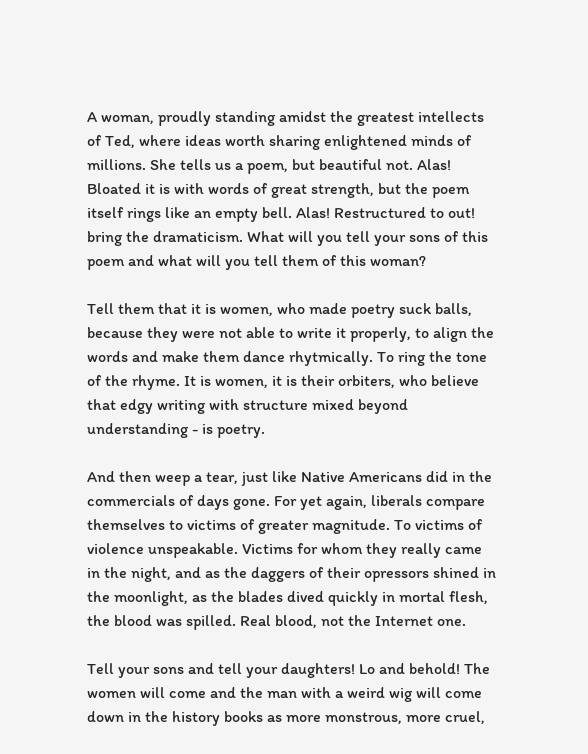A woman, proudly standing amidst the greatest intellects of Ted, where ideas worth sharing enlightened minds of millions. She tells us a poem, but beautiful not. Alas! Bloated it is with words of great strength, but the poem itself rings like an empty bell. Alas! Restructured to out! bring the dramaticism. What will you tell your sons of this poem and what will you tell them of this woman?

Tell them that it is women, who made poetry suck balls, because they were not able to write it properly, to align the words and make them dance rhytmically. To ring the tone of the rhyme. It is women, it is their orbiters, who believe that edgy writing with structure mixed beyond understanding - is poetry.

And then weep a tear, just like Native Americans did in the commercials of days gone. For yet again, liberals compare themselves to victims of greater magnitude. To victims of violence unspeakable. Victims for whom they really came in the night, and as the daggers of their opressors shined in the moonlight, as the blades dived quickly in mortal flesh, the blood was spilled. Real blood, not the Internet one.

Tell your sons and tell your daughters! Lo and behold! The women will come and the man with a weird wig will come down in the history books as more monstrous, more cruel,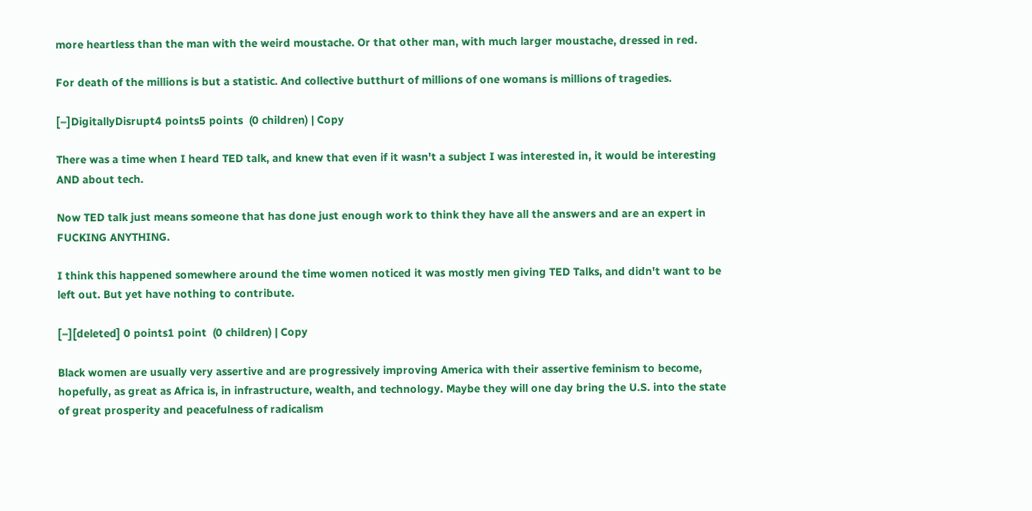more heartless than the man with the weird moustache. Or that other man, with much larger moustache, dressed in red.

For death of the millions is but a statistic. And collective butthurt of millions of one womans is millions of tragedies.

[–]DigitallyDisrupt4 points5 points  (0 children) | Copy

There was a time when I heard TED talk, and knew that even if it wasn't a subject I was interested in, it would be interesting AND about tech.

Now TED talk just means someone that has done just enough work to think they have all the answers and are an expert in FUCKING ANYTHING.

I think this happened somewhere around the time women noticed it was mostly men giving TED Talks, and didn't want to be left out. But yet have nothing to contribute.

[–][deleted] 0 points1 point  (0 children) | Copy

Black women are usually very assertive and are progressively improving America with their assertive feminism to become, hopefully, as great as Africa is, in infrastructure, wealth, and technology. Maybe they will one day bring the U.S. into the state of great prosperity and peacefulness of radicalism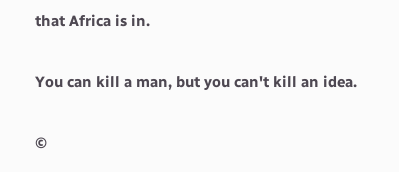that Africa is in.

You can kill a man, but you can't kill an idea.

©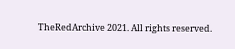TheRedArchive 2021. All rights reserved.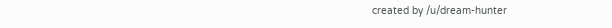created by /u/dream-hunter